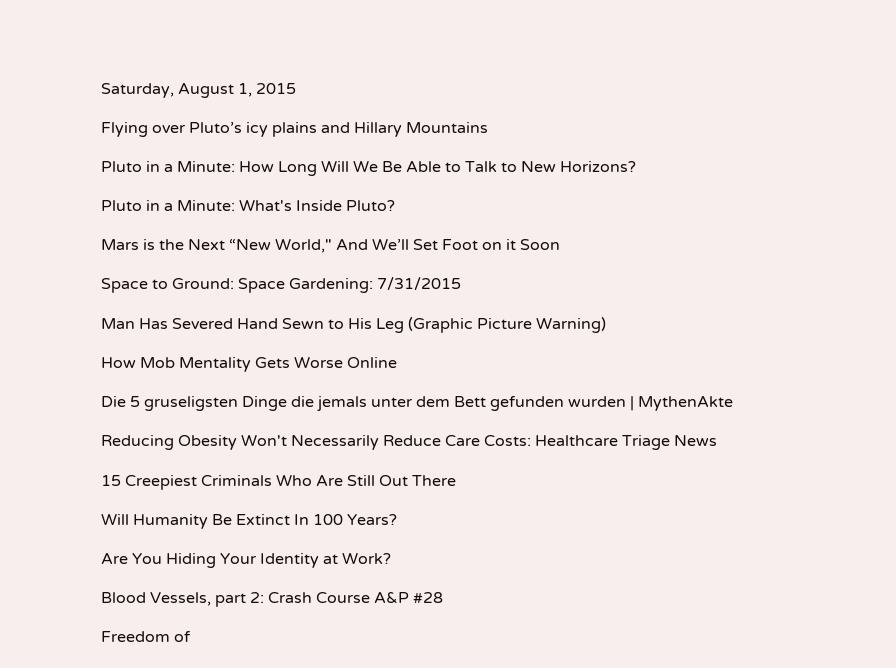Saturday, August 1, 2015

Flying over Pluto’s icy plains and Hillary Mountains

Pluto in a Minute: How Long Will We Be Able to Talk to New Horizons?

Pluto in a Minute: What's Inside Pluto?

Mars is the Next “New World," And We’ll Set Foot on it Soon

Space to Ground: Space Gardening: 7/31/2015

Man Has Severed Hand Sewn to His Leg (Graphic Picture Warning)

How Mob Mentality Gets Worse Online

Die 5 gruseligsten Dinge die jemals unter dem Bett gefunden wurden | MythenAkte

Reducing Obesity Won't Necessarily Reduce Care Costs: Healthcare Triage News

15 Creepiest Criminals Who Are Still Out There

Will Humanity Be Extinct In 100 Years?

Are You Hiding Your Identity at Work?

Blood Vessels, part 2: Crash Course A&P #28

Freedom of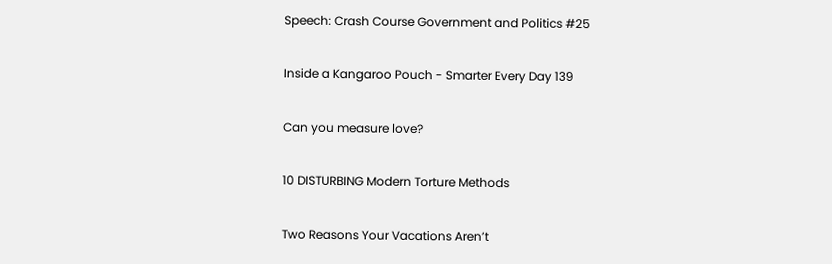Speech: Crash Course Government and Politics #25

Inside a Kangaroo Pouch - Smarter Every Day 139

Can you measure love?

10 DISTURBING Modern Torture Methods

Two Reasons Your Vacations Aren’t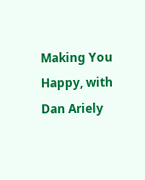Making You Happy, with Dan Ariely